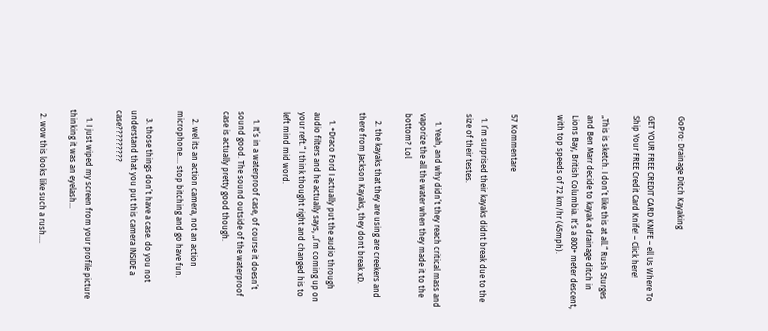GoPro: Drainage Ditch Kayaking

GET YOUR FREE CREDIT CARD KNIFE – ell Us Where To Ship Your FREE Credit Card Knife! – Click here!

„This is sketch. I don’t like this at all.“ Rush Sturges and Ben Marr decide to kayak a drainage ditch in Lions Bay, British Columbia. It’s a 800+ meter descent, with top speeds of 72 km/hr (45mph).


57 Kommentare

  1. I’m surprised their kayaks didnt break due to the size of their testes.

    1. Yeah, and why didn’t they reach critical mass and vaporize the all the water when they made it to the bottom? Lol

    2. the kayaks that they are using are creekers and there from Jackson Kayaks, they dont break xD.

    1. +Draco Ford I actually put the audio through audio filters and he actually says, „I’m coming up on your reft.“ I think thought right and changed his to left mind mid word.

    1. It’s in a waterproof case, of course it doesn’t sound good. The sound outside of the waterproof case is actually pretty good though.

    2. wel its an action camera, not an action microphone…. stop bitching and go have fun.

    3. those things don’t have a case. do you not understand that you put this camera INSIDE a case?????????

    1. I just wiped my screen from your profile picture thinking it was an eyelash…

  2. wow this looks like such a rush….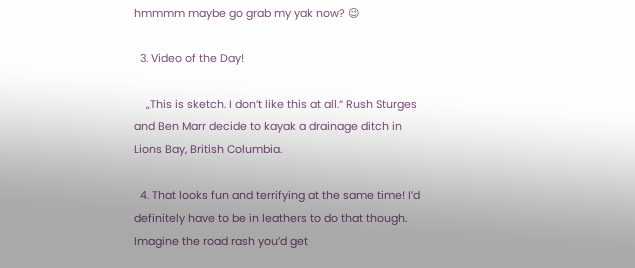hmmmm maybe go grab my yak now? 😉

  3. Video of the Day!

    „This is sketch. I don’t like this at all.“ Rush Sturges and Ben Marr decide to kayak a drainage ditch in Lions Bay, British Columbia.

  4. That looks fun and terrifying at the same time! I’d definitely have to be in leathers to do that though. Imagine the road rash you’d get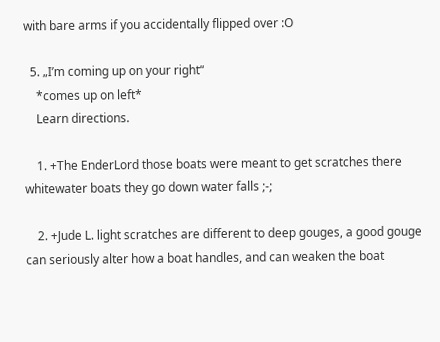with bare arms if you accidentally flipped over :O

  5. „I’m coming up on your right“
    *comes up on left*
    Learn directions.

    1. +The EnderLord those boats were meant to get scratches there whitewater boats they go down water falls ;-;

    2. +Jude L. light scratches are different to deep gouges, a good gouge can seriously alter how a boat handles, and can weaken the boat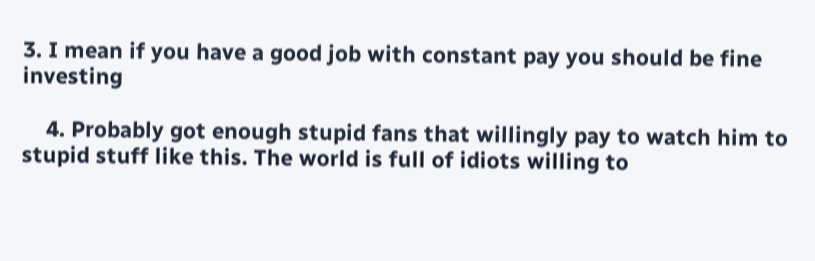3. I mean if you have a good job with constant pay you should be fine investing

    4. Probably got enough stupid fans that willingly pay to watch him to stupid stuff like this. The world is full of idiots willing to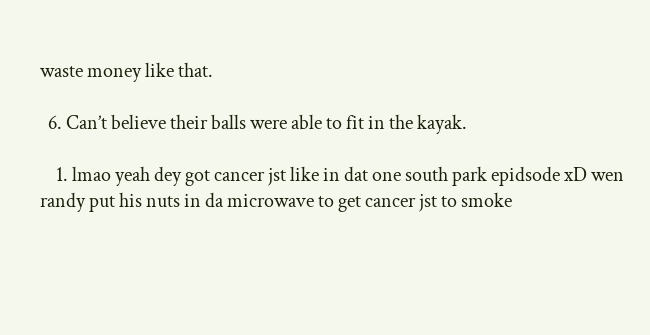waste money like that.

  6. Can’t believe their balls were able to fit in the kayak.

    1. lmao yeah dey got cancer jst like in dat one south park epidsode xD wen randy put his nuts in da microwave to get cancer jst to smoke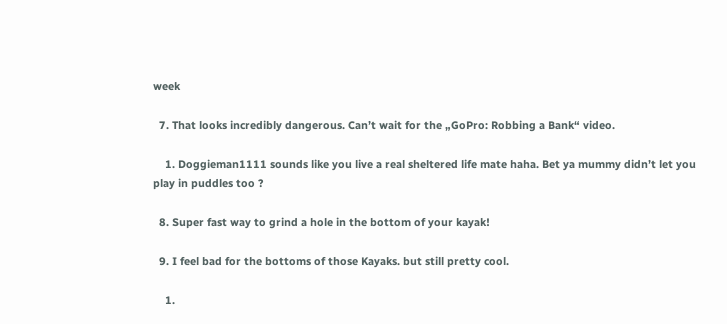week

  7. That looks incredibly dangerous. Can’t wait for the „GoPro: Robbing a Bank“ video.

    1. Doggieman1111 sounds like you live a real sheltered life mate haha. Bet ya mummy didn’t let you play in puddles too ?

  8. Super fast way to grind a hole in the bottom of your kayak!

  9. I feel bad for the bottoms of those Kayaks. but still pretty cool.

    1.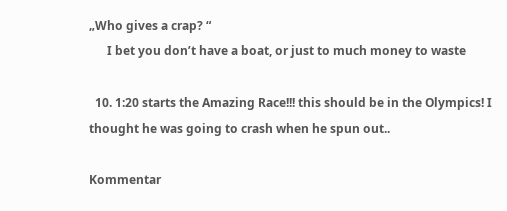„Who gives a crap? “
      I bet you don’t have a boat, or just to much money to waste

  10. 1:20 starts the Amazing Race!!! this should be in the Olympics! I thought he was going to crash when he spun out..

Kommentar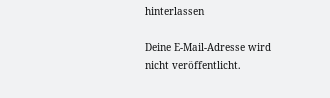hinterlassen

Deine E-Mail-Adresse wird nicht veröffentlicht.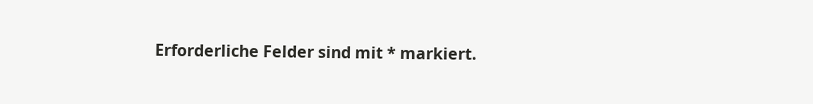Erforderliche Felder sind mit * markiert.